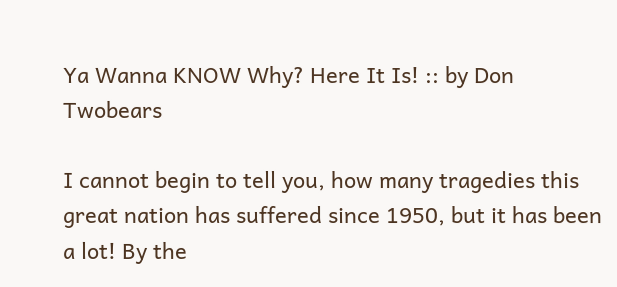Ya Wanna KNOW Why? Here It Is! :: by Don Twobears

I cannot begin to tell you, how many tragedies this great nation has suffered since 1950, but it has been a lot! By the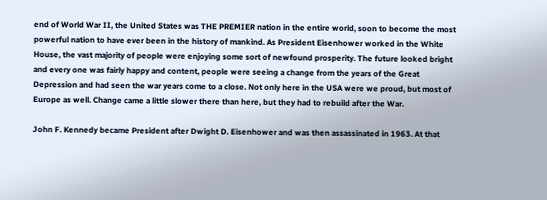end of World War II, the United States was THE PREMIER nation in the entire world, soon to become the most powerful nation to have ever been in the history of mankind. As President Eisenhower worked in the White House, the vast majority of people were enjoying some sort of newfound prosperity. The future looked bright and every one was fairly happy and content, people were seeing a change from the years of the Great Depression and had seen the war years come to a close. Not only here in the USA were we proud, but most of Europe as well. Change came a little slower there than here, but they had to rebuild after the War.

John F. Kennedy became President after Dwight D. Eisenhower and was then assassinated in 1963. At that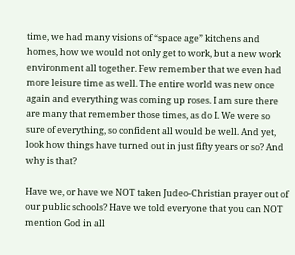time, we had many visions of “space age” kitchens and homes, how we would not only get to work, but a new work environment all together. Few remember that we even had more leisure time as well. The entire world was new once again and everything was coming up roses. I am sure there are many that remember those times, as do I. We were so sure of everything, so confident all would be well. And yet, look how things have turned out in just fifty years or so? And why is that?

Have we, or have we NOT taken Judeo-Christian prayer out of our public schools? Have we told everyone that you can NOT mention God in all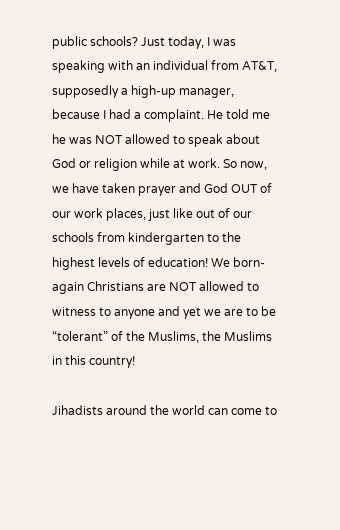public schools? Just today, I was speaking with an individual from AT&T, supposedly a high-up manager, because I had a complaint. He told me he was NOT allowed to speak about God or religion while at work. So now, we have taken prayer and God OUT of our work places, just like out of our schools from kindergarten to the highest levels of education! We born-again Christians are NOT allowed to witness to anyone and yet we are to be “tolerant” of the Muslims, the Muslims in this country!

Jihadists around the world can come to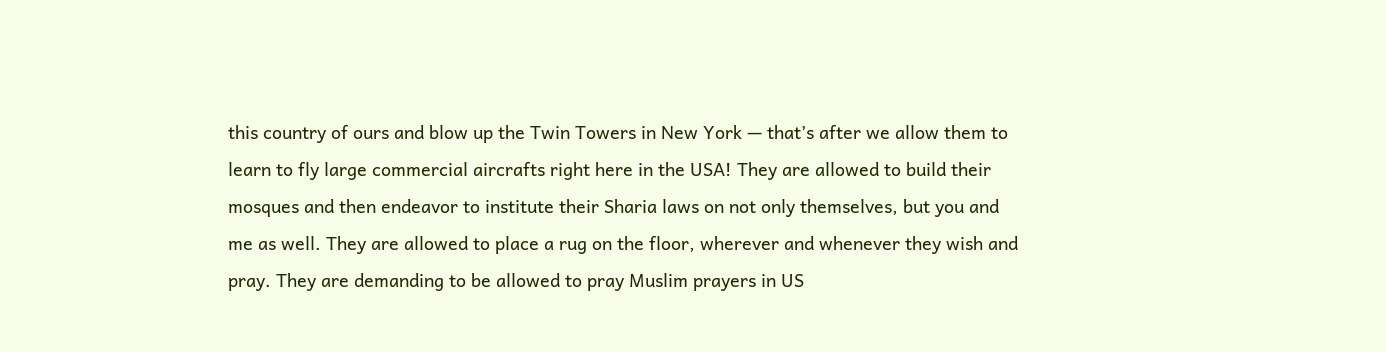this country of ours and blow up the Twin Towers in New York — that’s after we allow them to learn to fly large commercial aircrafts right here in the USA! They are allowed to build their mosques and then endeavor to institute their Sharia laws on not only themselves, but you and me as well. They are allowed to place a rug on the floor, wherever and whenever they wish and pray. They are demanding to be allowed to pray Muslim prayers in US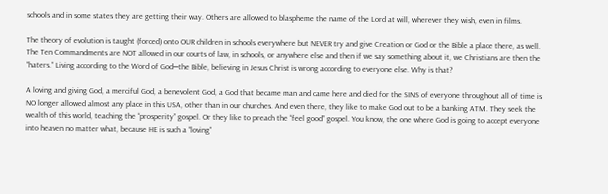schools and in some states they are getting their way. Others are allowed to blaspheme the name of the Lord at will, wherever they wish, even in films.

The theory of evolution is taught (forced) onto OUR children in schools everywhere but NEVER try and give Creation or God or the Bible a place there, as well. The Ten Commandments are NOT allowed in our courts of law, in schools, or anywhere else and then if we say something about it, we Christians are then the “haters.” Living according to the Word of God─the Bible, believing in Jesus Christ is wrong according to everyone else. Why is that?

A loving and giving God, a merciful God, a benevolent God, a God that became man and came here and died for the SINS of everyone throughout all of time is NO longer allowed almost any place in this USA, other than in our churches. And even there, they like to make God out to be a banking ATM. They seek the wealth of this world, teaching the “prosperity” gospel. Or they like to preach the “feel good” gospel. You know, the one where God is going to accept everyone into heaven no matter what, because HE is such a “loving”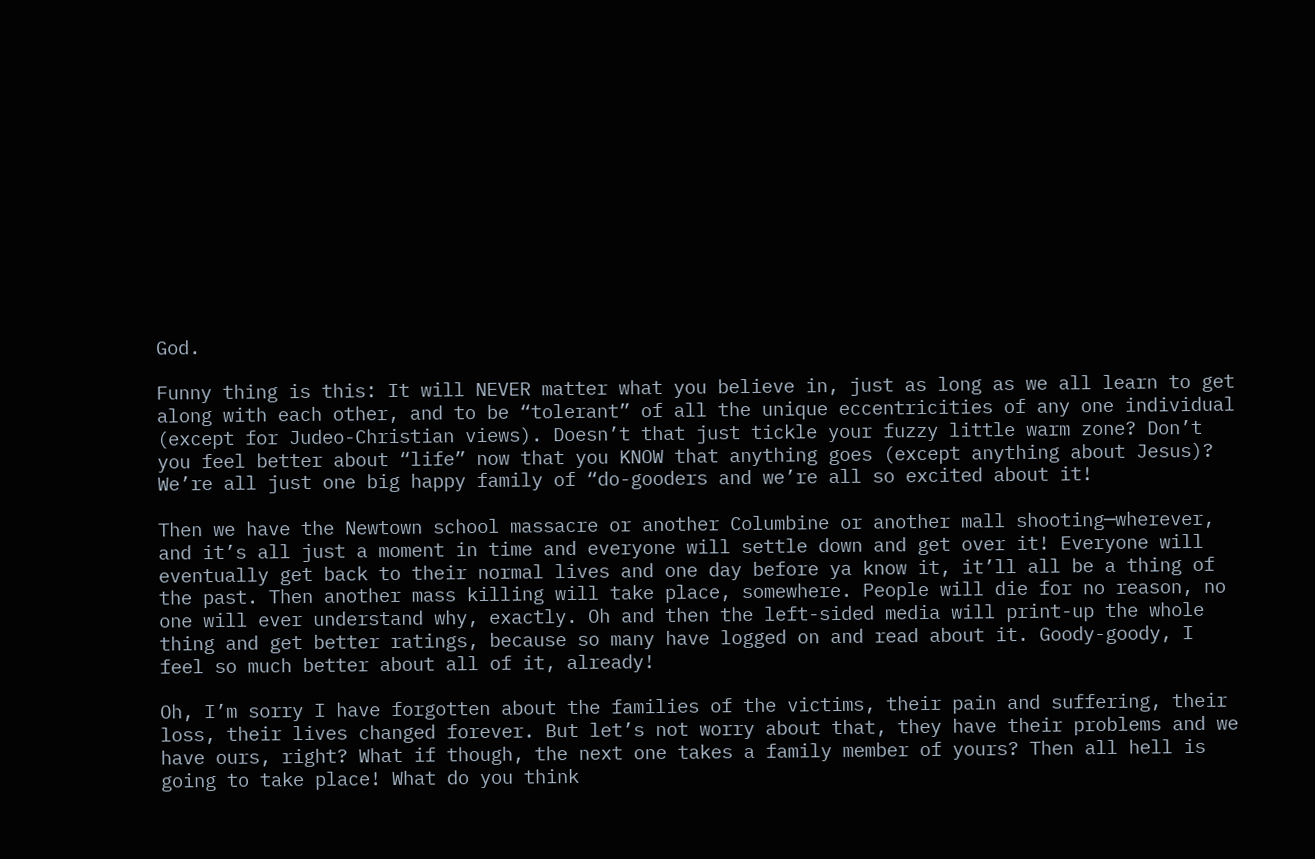God.

Funny thing is this: It will NEVER matter what you believe in, just as long as we all learn to get along with each other, and to be “tolerant” of all the unique eccentricities of any one individual (except for Judeo-Christian views). Doesn’t that just tickle your fuzzy little warm zone? Don’t you feel better about “life” now that you KNOW that anything goes (except anything about Jesus)? We’re all just one big happy family of “do-gooders and we’re all so excited about it!

Then we have the Newtown school massacre or another Columbine or another mall shooting─wherever, and it’s all just a moment in time and everyone will settle down and get over it! Everyone will eventually get back to their normal lives and one day before ya know it, it’ll all be a thing of the past. Then another mass killing will take place, somewhere. People will die for no reason, no one will ever understand why, exactly. Oh and then the left-sided media will print-up the whole thing and get better ratings, because so many have logged on and read about it. Goody-goody, I feel so much better about all of it, already!

Oh, I’m sorry I have forgotten about the families of the victims, their pain and suffering, their loss, their lives changed forever. But let’s not worry about that, they have their problems and we have ours, right? What if though, the next one takes a family member of yours? Then all hell is going to take place! What do you think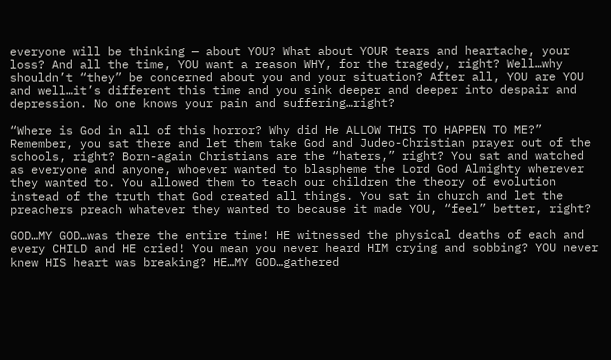everyone will be thinking — about YOU? What about YOUR tears and heartache, your loss? And all the time, YOU want a reason WHY, for the tragedy, right? Well…why shouldn’t “they” be concerned about you and your situation? After all, YOU are YOU and well…it’s different this time and you sink deeper and deeper into despair and depression. No one knows your pain and suffering…right?

“Where is God in all of this horror? Why did He ALLOW THIS TO HAPPEN TO ME?” Remember, you sat there and let them take God and Judeo-Christian prayer out of the schools, right? Born-again Christians are the “haters,” right? You sat and watched as everyone and anyone, whoever wanted to blaspheme the Lord God Almighty wherever they wanted to. You allowed them to teach our children the theory of evolution instead of the truth that God created all things. You sat in church and let the preachers preach whatever they wanted to because it made YOU, “feel” better, right?

GOD…MY GOD…was there the entire time! HE witnessed the physical deaths of each and every CHILD and HE cried! You mean you never heard HIM crying and sobbing? YOU never knew HIS heart was breaking? HE…MY GOD…gathered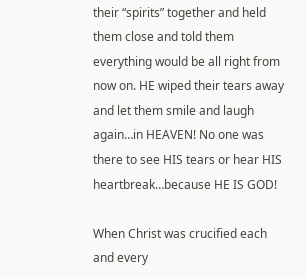their “spirits” together and held them close and told them everything would be all right from now on. HE wiped their tears away and let them smile and laugh again…in HEAVEN! No one was there to see HIS tears or hear HIS heartbreak…because HE IS GOD!

When Christ was crucified each and every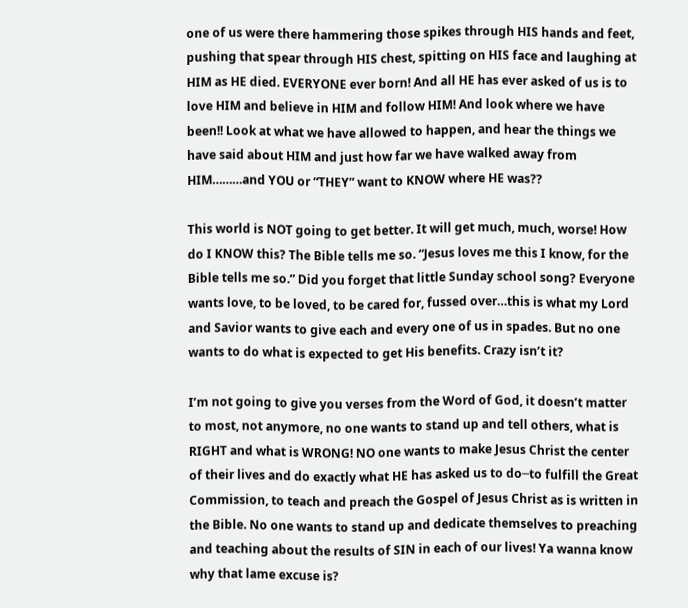one of us were there hammering those spikes through HIS hands and feet, pushing that spear through HIS chest, spitting on HIS face and laughing at HIM as HE died. EVERYONE ever born! And all HE has ever asked of us is to love HIM and believe in HIM and follow HIM! And look where we have been!! Look at what we have allowed to happen, and hear the things we have said about HIM and just how far we have walked away from HIM………and YOU or “THEY” want to KNOW where HE was??

This world is NOT going to get better. It will get much, much, worse! How do I KNOW this? The Bible tells me so. “Jesus loves me this I know, for the Bible tells me so.” Did you forget that little Sunday school song? Everyone wants love, to be loved, to be cared for, fussed over…this is what my Lord and Savior wants to give each and every one of us in spades. But no one wants to do what is expected to get His benefits. Crazy isn’t it?

I’m not going to give you verses from the Word of God, it doesn’t matter to most, not anymore, no one wants to stand up and tell others, what is RIGHT and what is WRONG! NO one wants to make Jesus Christ the center of their lives and do exactly what HE has asked us to do─to fulfill the Great Commission, to teach and preach the Gospel of Jesus Christ as is written in the Bible. No one wants to stand up and dedicate themselves to preaching and teaching about the results of SIN in each of our lives! Ya wanna know why that lame excuse is?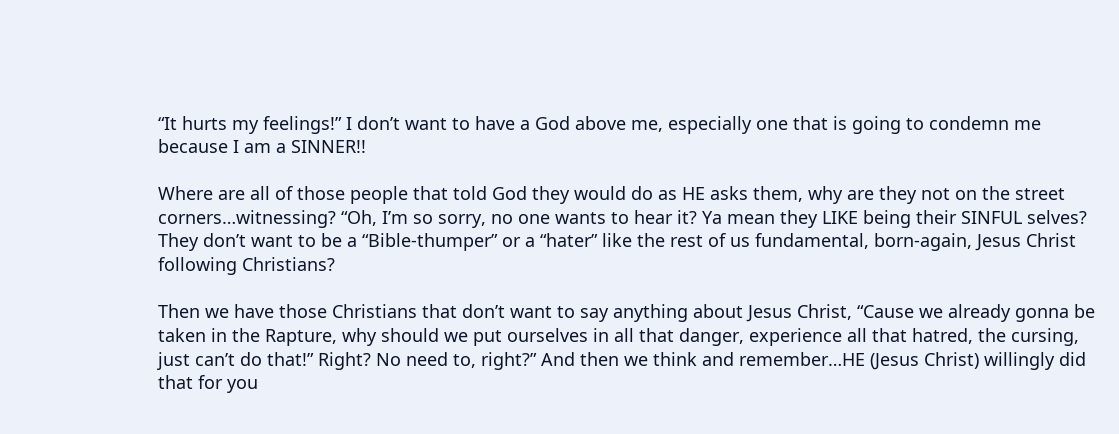“It hurts my feelings!” I don’t want to have a God above me, especially one that is going to condemn me because I am a SINNER!!

Where are all of those people that told God they would do as HE asks them, why are they not on the street corners…witnessing? “Oh, I’m so sorry, no one wants to hear it? Ya mean they LIKE being their SINFUL selves? They don’t want to be a “Bible-thumper” or a “hater” like the rest of us fundamental, born-again, Jesus Christ following Christians?

Then we have those Christians that don’t want to say anything about Jesus Christ, “Cause we already gonna be taken in the Rapture, why should we put ourselves in all that danger, experience all that hatred, the cursing, just can’t do that!” Right? No need to, right?” And then we think and remember…HE (Jesus Christ) willingly did that for you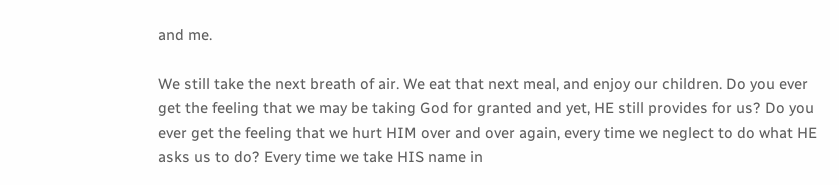and me.

We still take the next breath of air. We eat that next meal, and enjoy our children. Do you ever get the feeling that we may be taking God for granted and yet, HE still provides for us? Do you ever get the feeling that we hurt HIM over and over again, every time we neglect to do what HE asks us to do? Every time we take HIS name in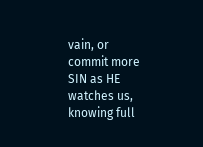vain, or commit more SIN as HE watches us, knowing full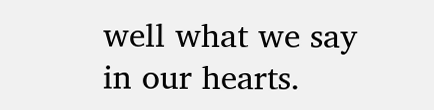well what we say in our hearts.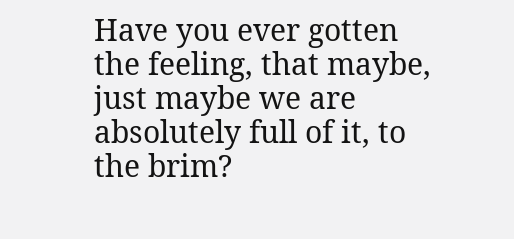Have you ever gotten the feeling, that maybe, just maybe we are absolutely full of it, to the brim?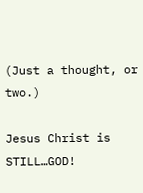(Just a thought, or two.)

Jesus Christ is STILL…GOD!